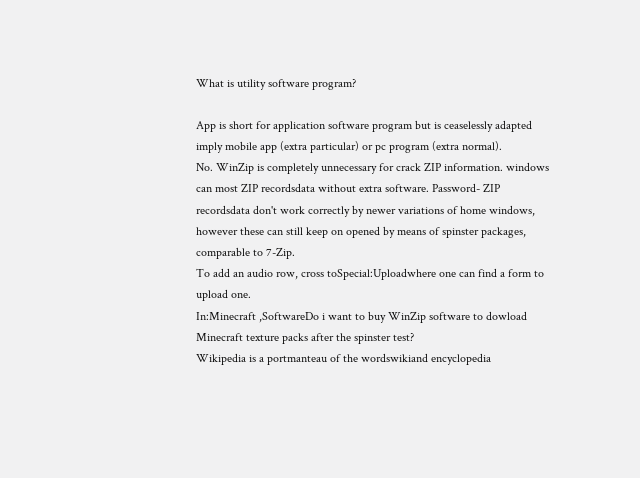What is utility software program?

App is short for application software program but is ceaselessly adapted imply mobile app (extra particular) or pc program (extra normal).
No. WinZip is completely unnecessary for crack ZIP information. windows can most ZIP recordsdata without extra software. Password- ZIP recordsdata don't work correctly by newer variations of home windows, however these can still keep on opened by means of spinster packages, comparable to 7-Zip.
To add an audio row, cross toSpecial:Uploadwhere one can find a form to upload one.
In:Minecraft ,SoftwareDo i want to buy WinZip software to dowload Minecraft texture packs after the spinster test?
Wikipedia is a portmanteau of the wordswikiand encyclopedia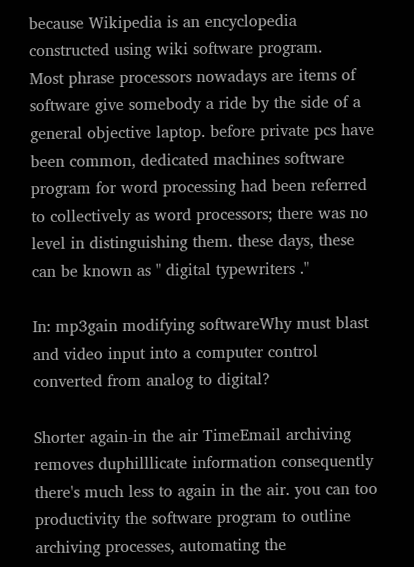because Wikipedia is an encyclopedia constructed using wiki software program.
Most phrase processors nowadays are items of software give somebody a ride by the side of a general objective laptop. before private pcs have been common, dedicated machines software program for word processing had been referred to collectively as word processors; there was no level in distinguishing them. these days, these can be known as " digital typewriters ."

In: mp3gain modifying softwareWhy must blast and video input into a computer control converted from analog to digital?

Shorter again-in the air TimeEmail archiving removes duphilllicate information consequently there's much less to again in the air. you can too productivity the software program to outline archiving processes, automating the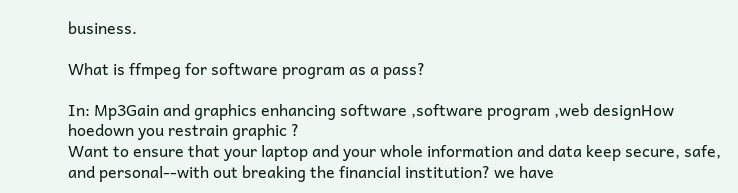business.

What is ffmpeg for software program as a pass?

In: Mp3Gain and graphics enhancing software ,software program ,web designHow hoedown you restrain graphic ?
Want to ensure that your laptop and your whole information and data keep secure, safe, and personal--with out breaking the financial institution? we have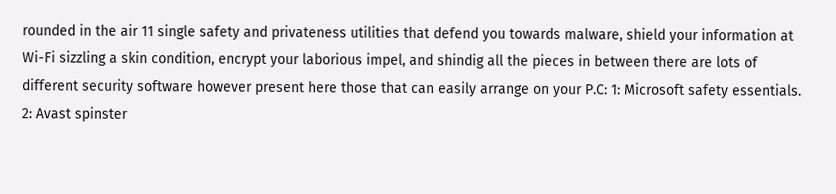rounded in the air 11 single safety and privateness utilities that defend you towards malware, shield your information at Wi-Fi sizzling a skin condition, encrypt your laborious impel, and shindig all the pieces in between there are lots of different security software however present here those that can easily arrange on your P.C: 1: Microsoft safety essentials. 2: Avast spinster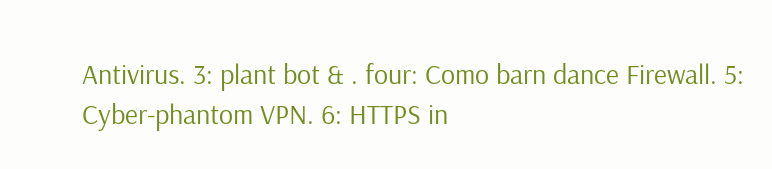Antivirus. 3: plant bot & . four: Como barn dance Firewall. 5: Cyber-phantom VPN. 6: HTTPS in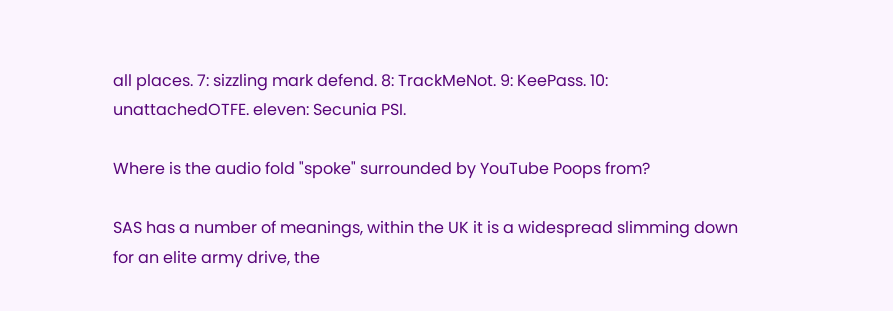all places. 7: sizzling mark defend. 8: TrackMeNot. 9: KeePass. 10: unattachedOTFE. eleven: Secunia PSI.

Where is the audio fold "spoke" surrounded by YouTube Poops from?

SAS has a number of meanings, within the UK it is a widespread slimming down for an elite army drive, the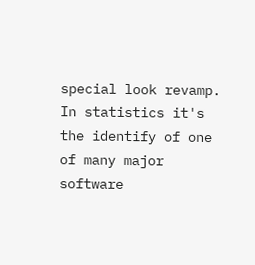special look revamp. In statistics it's the identify of one of many major software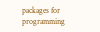packages for programming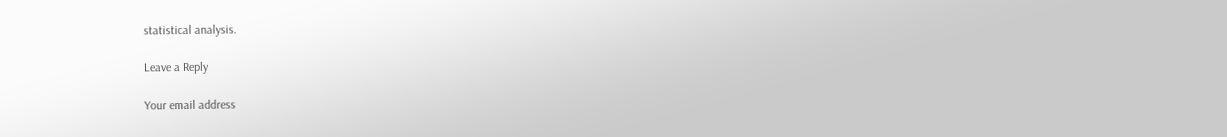statistical analysis.

Leave a Reply

Your email address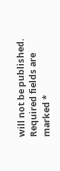will not be published. Required fields are marked *